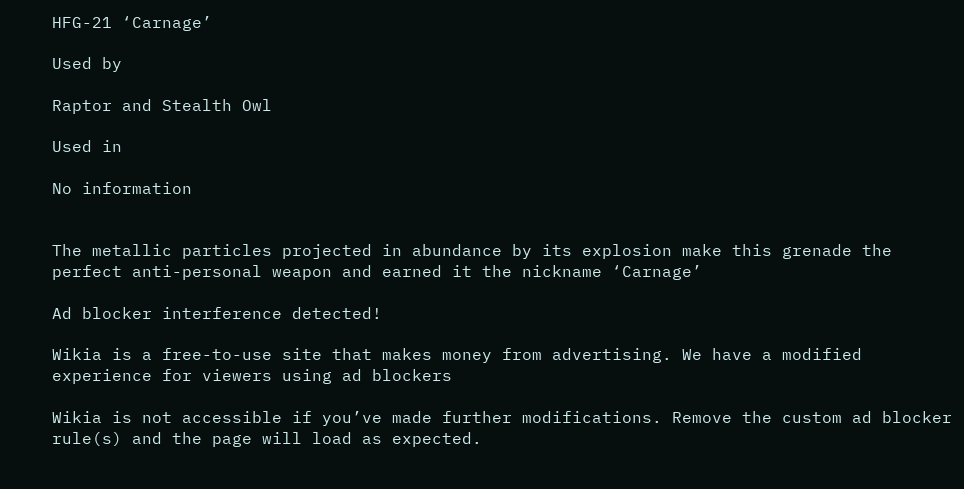HFG-21 ‘Carnage’

Used by

Raptor and Stealth Owl

Used in

No information


The metallic particles projected in abundance by its explosion make this grenade the perfect anti-personal weapon and earned it the nickname ‘Carnage’

Ad blocker interference detected!

Wikia is a free-to-use site that makes money from advertising. We have a modified experience for viewers using ad blockers

Wikia is not accessible if you’ve made further modifications. Remove the custom ad blocker rule(s) and the page will load as expected.